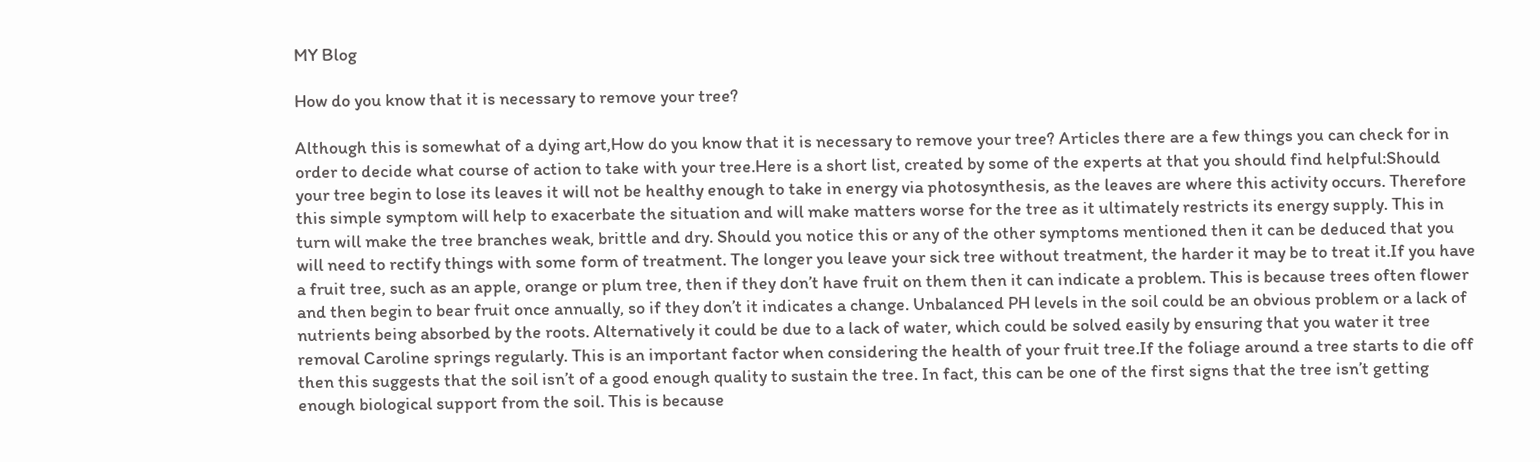MY Blog

How do you know that it is necessary to remove your tree?

Although this is somewhat of a dying art,How do you know that it is necessary to remove your tree? Articles there are a few things you can check for in order to decide what course of action to take with your tree.Here is a short list, created by some of the experts at that you should find helpful:Should your tree begin to lose its leaves it will not be healthy enough to take in energy via photosynthesis, as the leaves are where this activity occurs. Therefore this simple symptom will help to exacerbate the situation and will make matters worse for the tree as it ultimately restricts its energy supply. This in turn will make the tree branches weak, brittle and dry. Should you notice this or any of the other symptoms mentioned then it can be deduced that you will need to rectify things with some form of treatment. The longer you leave your sick tree without treatment, the harder it may be to treat it.If you have a fruit tree, such as an apple, orange or plum tree, then if they don’t have fruit on them then it can indicate a problem. This is because trees often flower and then begin to bear fruit once annually, so if they don’t it indicates a change. Unbalanced PH levels in the soil could be an obvious problem or a lack of nutrients being absorbed by the roots. Alternatively it could be due to a lack of water, which could be solved easily by ensuring that you water it tree removal Caroline springs regularly. This is an important factor when considering the health of your fruit tree.If the foliage around a tree starts to die off then this suggests that the soil isn’t of a good enough quality to sustain the tree. In fact, this can be one of the first signs that the tree isn’t getting enough biological support from the soil. This is because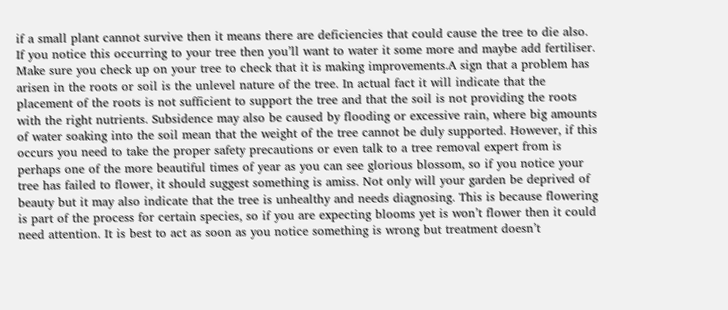if a small plant cannot survive then it means there are deficiencies that could cause the tree to die also. If you notice this occurring to your tree then you’ll want to water it some more and maybe add fertiliser. Make sure you check up on your tree to check that it is making improvements.A sign that a problem has arisen in the roots or soil is the unlevel nature of the tree. In actual fact it will indicate that the placement of the roots is not sufficient to support the tree and that the soil is not providing the roots with the right nutrients. Subsidence may also be caused by flooding or excessive rain, where big amounts of water soaking into the soil mean that the weight of the tree cannot be duly supported. However, if this occurs you need to take the proper safety precautions or even talk to a tree removal expert from is perhaps one of the more beautiful times of year as you can see glorious blossom, so if you notice your tree has failed to flower, it should suggest something is amiss. Not only will your garden be deprived of beauty but it may also indicate that the tree is unhealthy and needs diagnosing. This is because flowering is part of the process for certain species, so if you are expecting blooms yet is won’t flower then it could need attention. It is best to act as soon as you notice something is wrong but treatment doesn’t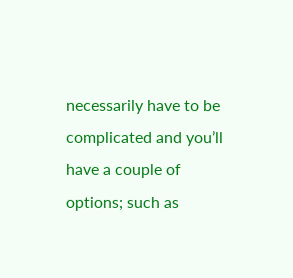necessarily have to be complicated and you’ll have a couple of options; such as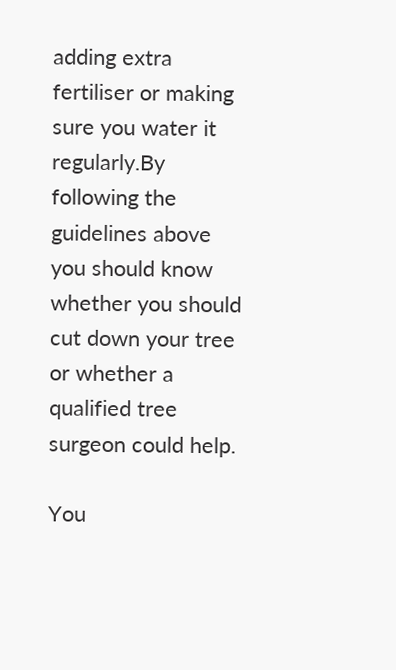adding extra fertiliser or making sure you water it regularly.By following the guidelines above you should know whether you should cut down your tree or whether a qualified tree surgeon could help.

You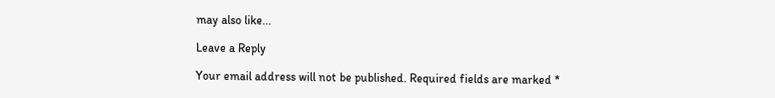may also like...

Leave a Reply

Your email address will not be published. Required fields are marked *